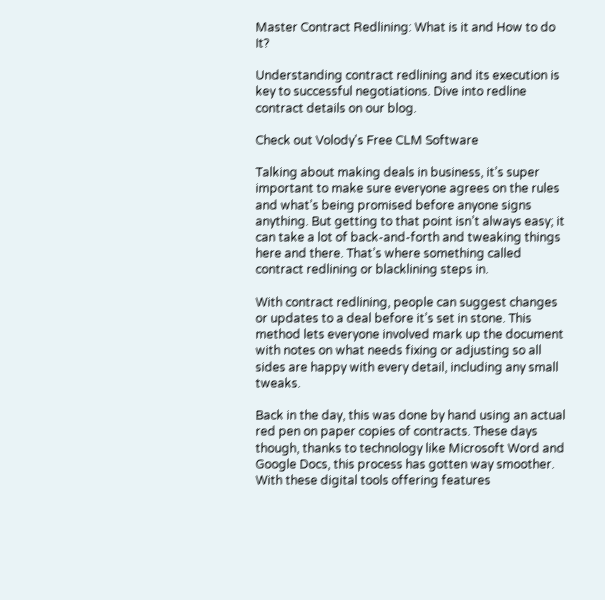Master Contract Redlining: What is it and How to do It?

Understanding contract redlining and its execution is key to successful negotiations. Dive into redline contract details on our blog.

Check out Volody's Free CLM Software

Talking about making deals in business, it’s super important to make sure everyone agrees on the rules and what’s being promised before anyone signs anything. But getting to that point isn’t always easy; it can take a lot of back-and-forth and tweaking things here and there. That’s where something called contract redlining or blacklining steps in.

With contract redlining, people can suggest changes or updates to a deal before it’s set in stone. This method lets everyone involved mark up the document with notes on what needs fixing or adjusting so all sides are happy with every detail, including any small tweaks.

Back in the day, this was done by hand using an actual red pen on paper copies of contracts. These days though, thanks to technology like Microsoft Word and Google Docs, this process has gotten way smoother. With these digital tools offering features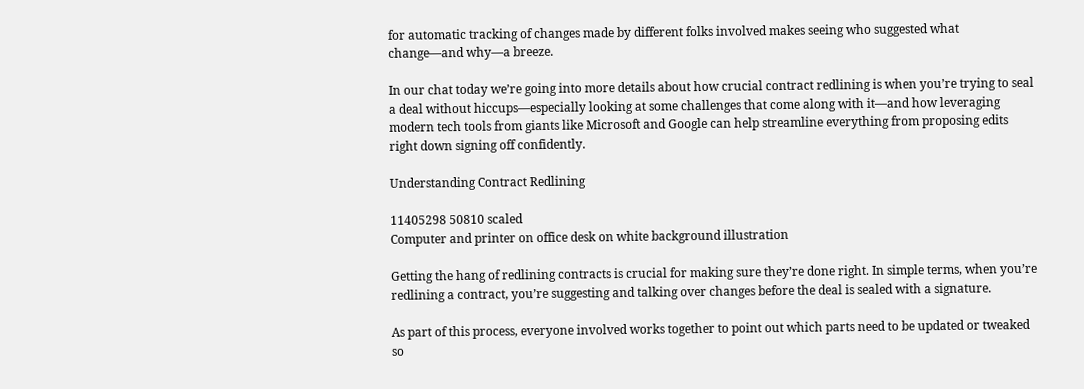for automatic tracking of changes made by different folks involved makes seeing who suggested what change—and why—a breeze.

In our chat today we’re going into more details about how crucial contract redlining is when you’re trying to seal a deal without hiccups—especially looking at some challenges that come along with it—and how leveraging modern tech tools from giants like Microsoft and Google can help streamline everything from proposing edits right down signing off confidently.

Understanding Contract Redlining

11405298 50810 scaled
Computer and printer on office desk on white background illustration

Getting the hang of redlining contracts is crucial for making sure they’re done right. In simple terms, when you’re redlining a contract, you’re suggesting and talking over changes before the deal is sealed with a signature.

As part of this process, everyone involved works together to point out which parts need to be updated or tweaked so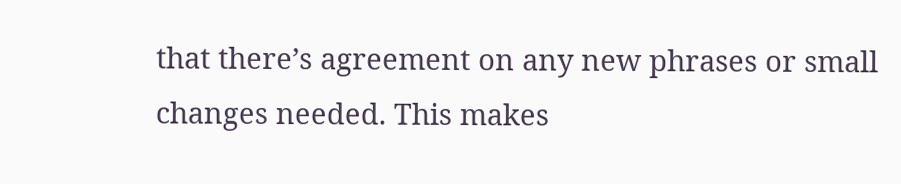that there’s agreement on any new phrases or small changes needed. This makes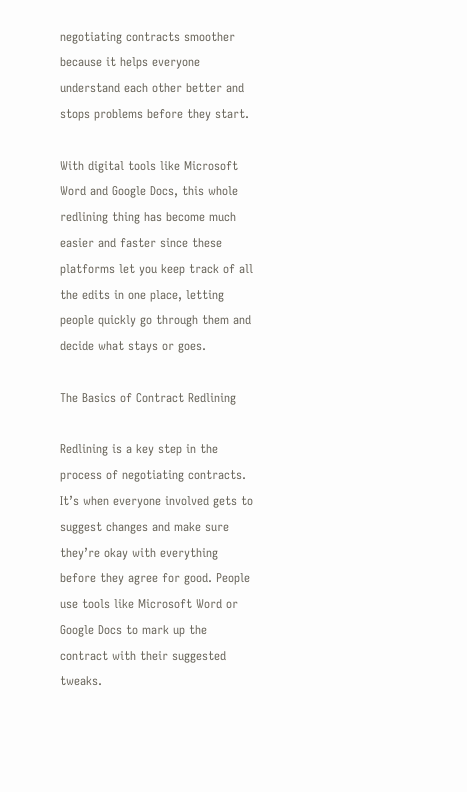negotiating contracts smoother because it helps everyone understand each other better and stops problems before they start.

With digital tools like Microsoft Word and Google Docs, this whole redlining thing has become much easier and faster since these platforms let you keep track of all the edits in one place, letting people quickly go through them and decide what stays or goes.

The Basics of Contract Redlining

Redlining is a key step in the process of negotiating contracts. It’s when everyone involved gets to suggest changes and make sure they’re okay with everything before they agree for good. People use tools like Microsoft Word or Google Docs to mark up the contract with their suggested tweaks.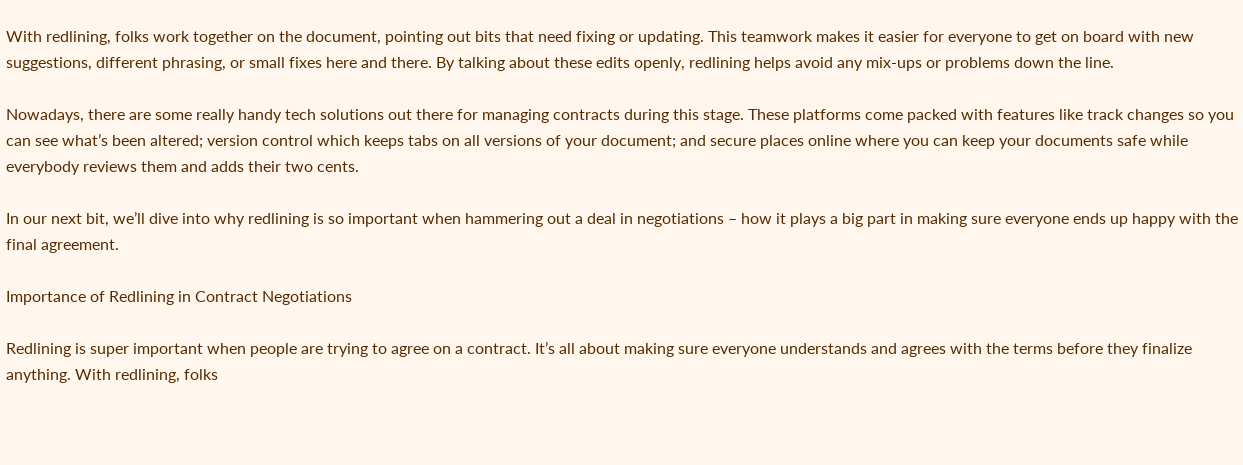With redlining, folks work together on the document, pointing out bits that need fixing or updating. This teamwork makes it easier for everyone to get on board with new suggestions, different phrasing, or small fixes here and there. By talking about these edits openly, redlining helps avoid any mix-ups or problems down the line.

Nowadays, there are some really handy tech solutions out there for managing contracts during this stage. These platforms come packed with features like track changes so you can see what’s been altered; version control which keeps tabs on all versions of your document; and secure places online where you can keep your documents safe while everybody reviews them and adds their two cents.

In our next bit, we’ll dive into why redlining is so important when hammering out a deal in negotiations – how it plays a big part in making sure everyone ends up happy with the final agreement.

Importance of Redlining in Contract Negotiations

Redlining is super important when people are trying to agree on a contract. It’s all about making sure everyone understands and agrees with the terms before they finalize anything. With redlining, folks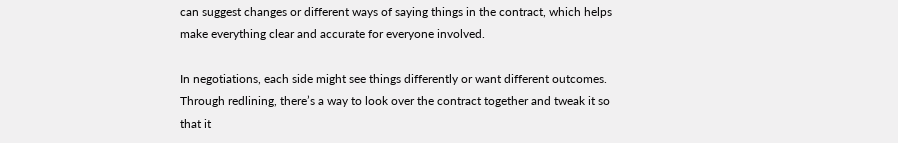can suggest changes or different ways of saying things in the contract, which helps make everything clear and accurate for everyone involved.

In negotiations, each side might see things differently or want different outcomes. Through redlining, there’s a way to look over the contract together and tweak it so that it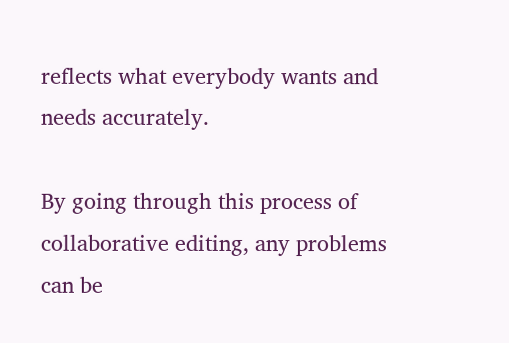reflects what everybody wants and needs accurately.

By going through this process of collaborative editing, any problems can be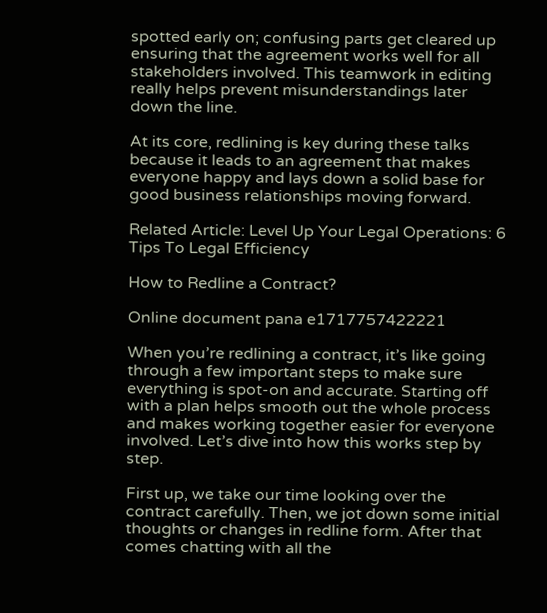spotted early on; confusing parts get cleared up ensuring that the agreement works well for all stakeholders involved. This teamwork in editing really helps prevent misunderstandings later down the line.

At its core, redlining is key during these talks because it leads to an agreement that makes everyone happy and lays down a solid base for good business relationships moving forward.

Related Article: Level Up Your Legal Operations: 6 Tips To Legal Efficiency

How to Redline a Contract?

Online document pana e1717757422221

When you’re redlining a contract, it’s like going through a few important steps to make sure everything is spot-on and accurate. Starting off with a plan helps smooth out the whole process and makes working together easier for everyone involved. Let’s dive into how this works step by step.

First up, we take our time looking over the contract carefully. Then, we jot down some initial thoughts or changes in redline form. After that comes chatting with all the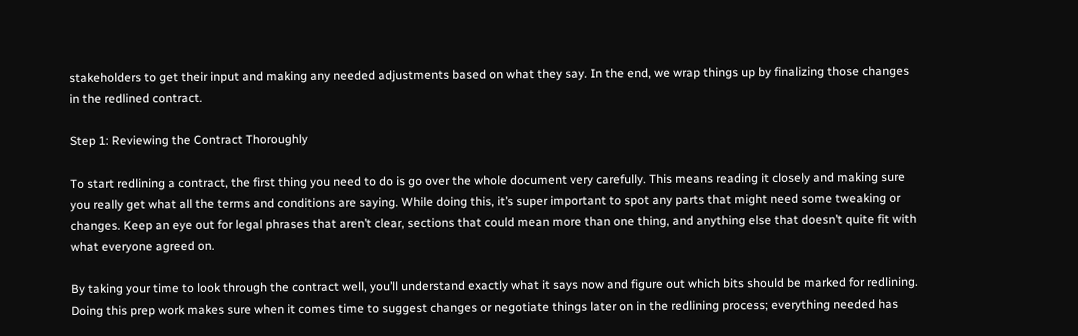stakeholders to get their input and making any needed adjustments based on what they say. In the end, we wrap things up by finalizing those changes in the redlined contract.

Step 1: Reviewing the Contract Thoroughly

To start redlining a contract, the first thing you need to do is go over the whole document very carefully. This means reading it closely and making sure you really get what all the terms and conditions are saying. While doing this, it’s super important to spot any parts that might need some tweaking or changes. Keep an eye out for legal phrases that aren’t clear, sections that could mean more than one thing, and anything else that doesn’t quite fit with what everyone agreed on.

By taking your time to look through the contract well, you’ll understand exactly what it says now and figure out which bits should be marked for redlining. Doing this prep work makes sure when it comes time to suggest changes or negotiate things later on in the redlining process; everything needed has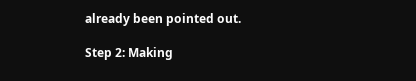already been pointed out.

Step 2: Making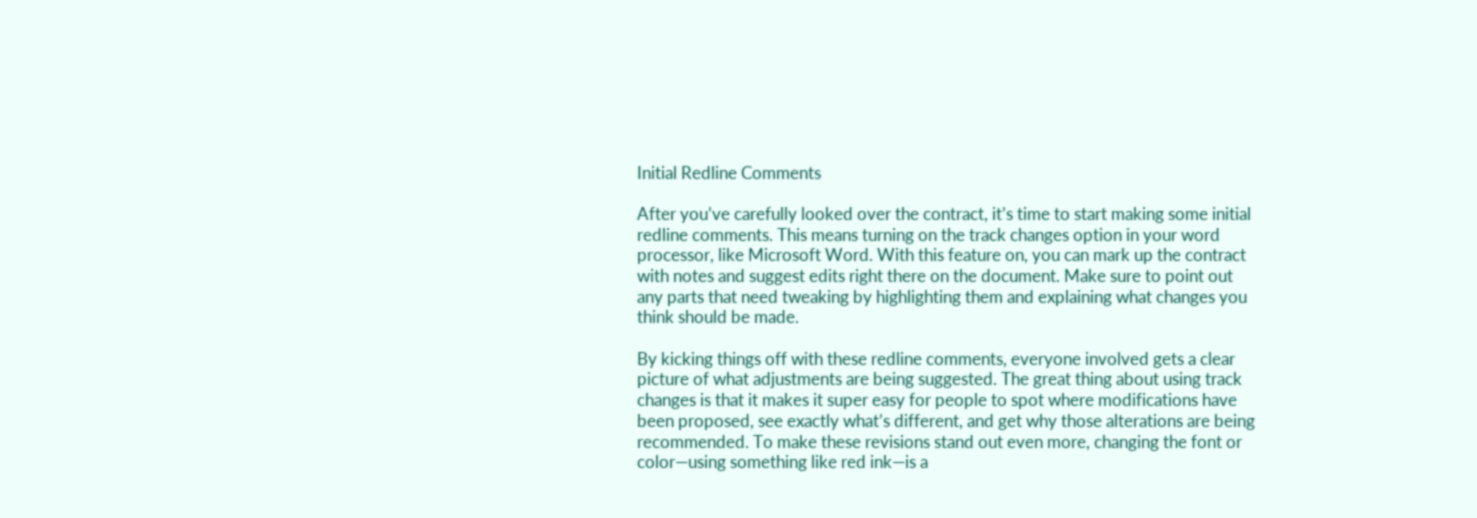Initial Redline Comments

After you’ve carefully looked over the contract, it’s time to start making some initial redline comments. This means turning on the track changes option in your word processor, like Microsoft Word. With this feature on, you can mark up the contract with notes and suggest edits right there on the document. Make sure to point out any parts that need tweaking by highlighting them and explaining what changes you think should be made.

By kicking things off with these redline comments, everyone involved gets a clear picture of what adjustments are being suggested. The great thing about using track changes is that it makes it super easy for people to spot where modifications have been proposed, see exactly what’s different, and get why those alterations are being recommended. To make these revisions stand out even more, changing the font or color—using something like red ink—is a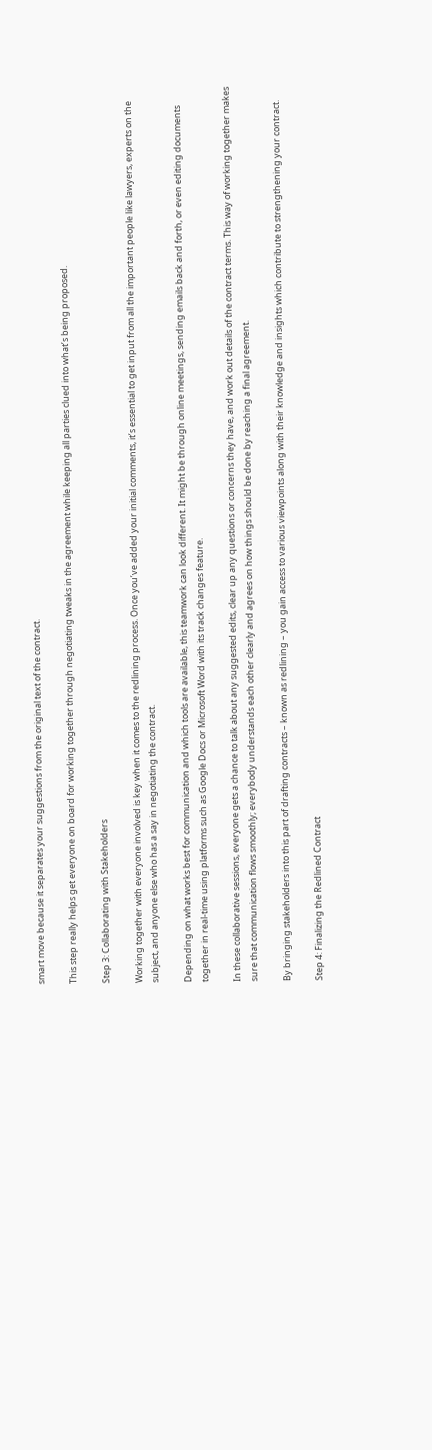smart move because it separates your suggestions from the original text of the contract.

This step really helps get everyone on board for working together through negotiating tweaks in the agreement while keeping all parties clued into what’s being proposed.

Step 3: Collaborating with Stakeholders

Working together with everyone involved is key when it comes to the redlining process. Once you’ve added your initial comments, it’s essential to get input from all the important people like lawyers, experts on the subject, and anyone else who has a say in negotiating the contract.

Depending on what works best for communication and which tools are available, this teamwork can look different. It might be through online meetings, sending emails back and forth, or even editing documents together in real-time using platforms such as Google Docs or Microsoft Word with its track changes feature.

In these collaborative sessions, everyone gets a chance to talk about any suggested edits, clear up any questions or concerns they have, and work out details of the contract terms. This way of working together makes sure that communication flows smoothly; everybody understands each other clearly and agrees on how things should be done by reaching a final agreement.

By bringing stakeholders into this part of drafting contracts – known as redlining – you gain access to various viewpoints along with their knowledge and insights which contribute to strengthening your contract.

Step 4: Finalizing the Redlined Contract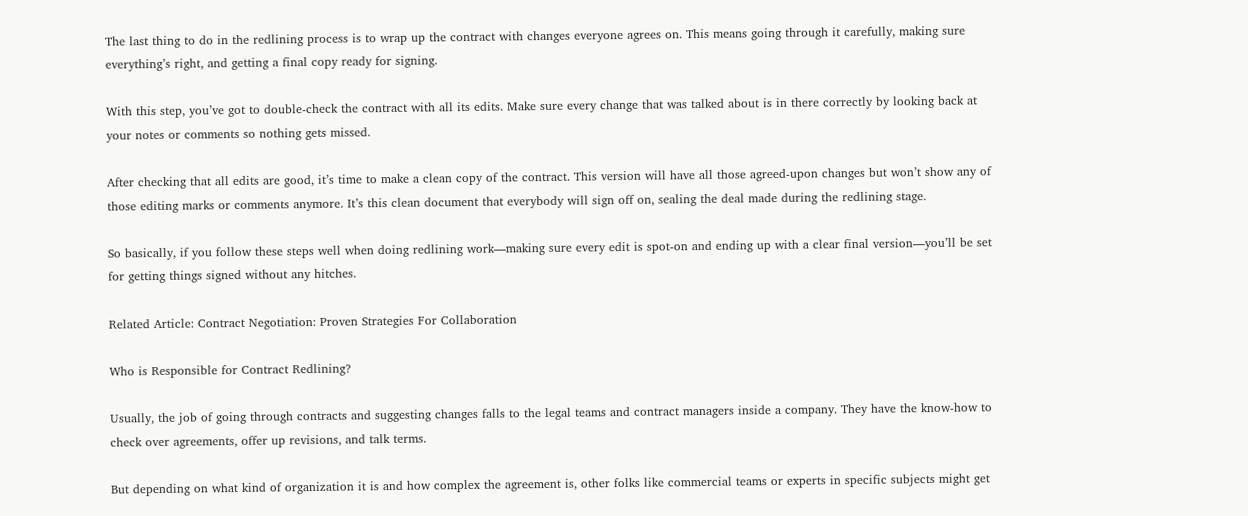The last thing to do in the redlining process is to wrap up the contract with changes everyone agrees on. This means going through it carefully, making sure everything’s right, and getting a final copy ready for signing.

With this step, you’ve got to double-check the contract with all its edits. Make sure every change that was talked about is in there correctly by looking back at your notes or comments so nothing gets missed.

After checking that all edits are good, it’s time to make a clean copy of the contract. This version will have all those agreed-upon changes but won’t show any of those editing marks or comments anymore. It’s this clean document that everybody will sign off on, sealing the deal made during the redlining stage.

So basically, if you follow these steps well when doing redlining work—making sure every edit is spot-on and ending up with a clear final version—you’ll be set for getting things signed without any hitches.

Related Article: Contract Negotiation: Proven Strategies For Collaboration

Who is Responsible for Contract Redlining?

Usually, the job of going through contracts and suggesting changes falls to the legal teams and contract managers inside a company. They have the know-how to check over agreements, offer up revisions, and talk terms.

But depending on what kind of organization it is and how complex the agreement is, other folks like commercial teams or experts in specific subjects might get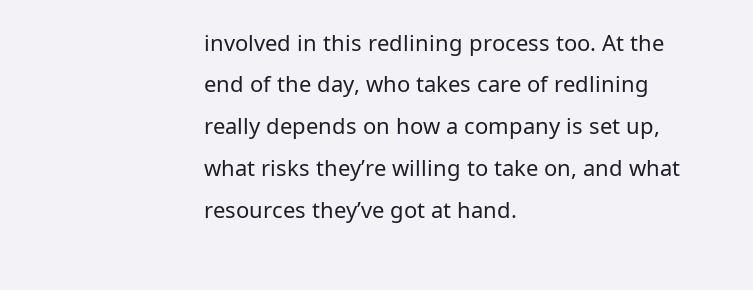involved in this redlining process too. At the end of the day, who takes care of redlining really depends on how a company is set up, what risks they’re willing to take on, and what resources they’ve got at hand.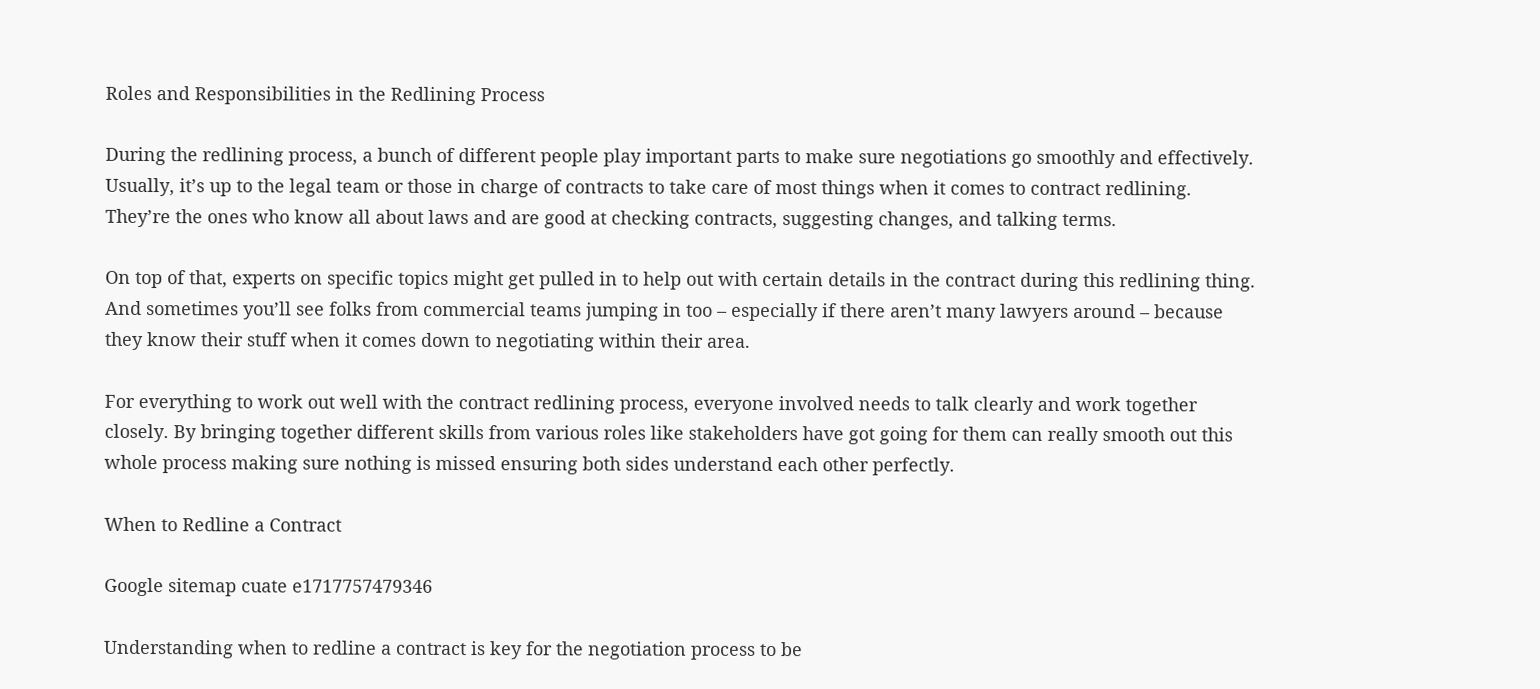Roles and Responsibilities in the Redlining Process

During the redlining process, a bunch of different people play important parts to make sure negotiations go smoothly and effectively. Usually, it’s up to the legal team or those in charge of contracts to take care of most things when it comes to contract redlining. They’re the ones who know all about laws and are good at checking contracts, suggesting changes, and talking terms.

On top of that, experts on specific topics might get pulled in to help out with certain details in the contract during this redlining thing. And sometimes you’ll see folks from commercial teams jumping in too – especially if there aren’t many lawyers around – because they know their stuff when it comes down to negotiating within their area.

For everything to work out well with the contract redlining process, everyone involved needs to talk clearly and work together closely. By bringing together different skills from various roles like stakeholders have got going for them can really smooth out this whole process making sure nothing is missed ensuring both sides understand each other perfectly.

When to Redline a Contract

Google sitemap cuate e1717757479346

Understanding when to redline a contract is key for the negotiation process to be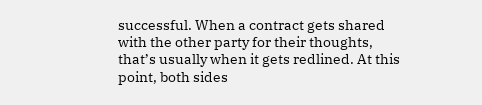successful. When a contract gets shared with the other party for their thoughts, that’s usually when it gets redlined. At this point, both sides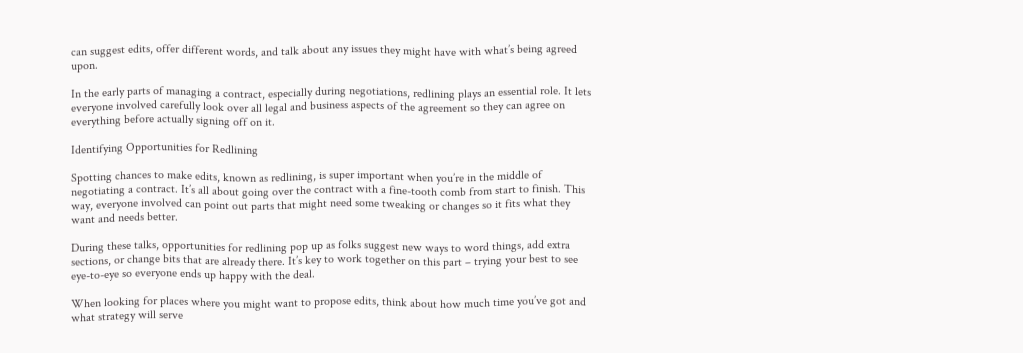can suggest edits, offer different words, and talk about any issues they might have with what’s being agreed upon.

In the early parts of managing a contract, especially during negotiations, redlining plays an essential role. It lets everyone involved carefully look over all legal and business aspects of the agreement so they can agree on everything before actually signing off on it.

Identifying Opportunities for Redlining

Spotting chances to make edits, known as redlining, is super important when you’re in the middle of negotiating a contract. It’s all about going over the contract with a fine-tooth comb from start to finish. This way, everyone involved can point out parts that might need some tweaking or changes so it fits what they want and needs better.

During these talks, opportunities for redlining pop up as folks suggest new ways to word things, add extra sections, or change bits that are already there. It’s key to work together on this part – trying your best to see eye-to-eye so everyone ends up happy with the deal.

When looking for places where you might want to propose edits, think about how much time you’ve got and what strategy will serve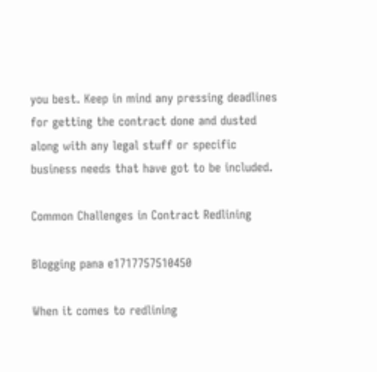you best. Keep in mind any pressing deadlines for getting the contract done and dusted along with any legal stuff or specific business needs that have got to be included.

Common Challenges in Contract Redlining

Blogging pana e1717757510450

When it comes to redlining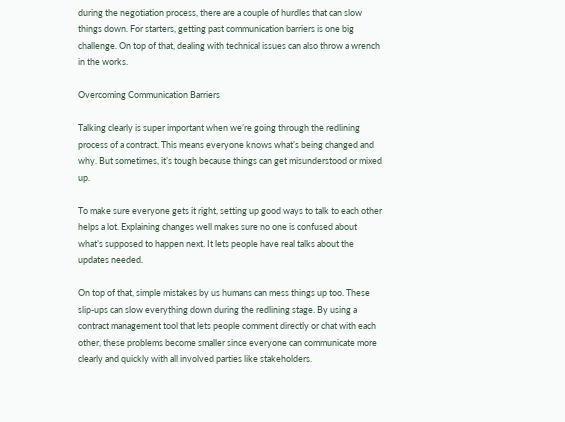during the negotiation process, there are a couple of hurdles that can slow things down. For starters, getting past communication barriers is one big challenge. On top of that, dealing with technical issues can also throw a wrench in the works.

Overcoming Communication Barriers

Talking clearly is super important when we’re going through the redlining process of a contract. This means everyone knows what’s being changed and why. But sometimes, it’s tough because things can get misunderstood or mixed up.

To make sure everyone gets it right, setting up good ways to talk to each other helps a lot. Explaining changes well makes sure no one is confused about what’s supposed to happen next. It lets people have real talks about the updates needed.

On top of that, simple mistakes by us humans can mess things up too. These slip-ups can slow everything down during the redlining stage. By using a contract management tool that lets people comment directly or chat with each other, these problems become smaller since everyone can communicate more clearly and quickly with all involved parties like stakeholders.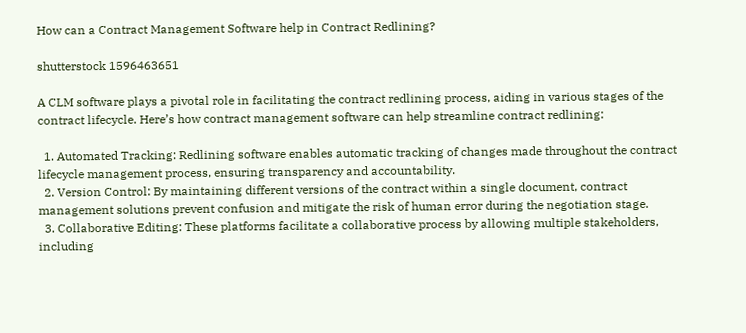How can a Contract Management Software help in Contract Redlining?

shutterstock 1596463651

A CLM software plays a pivotal role in facilitating the contract redlining process, aiding in various stages of the contract lifecycle. Here’s how contract management software can help streamline contract redlining:

  1. Automated Tracking: Redlining software enables automatic tracking of changes made throughout the contract lifecycle management process, ensuring transparency and accountability.
  2. Version Control: By maintaining different versions of the contract within a single document, contract management solutions prevent confusion and mitigate the risk of human error during the negotiation stage.
  3. Collaborative Editing: These platforms facilitate a collaborative process by allowing multiple stakeholders, including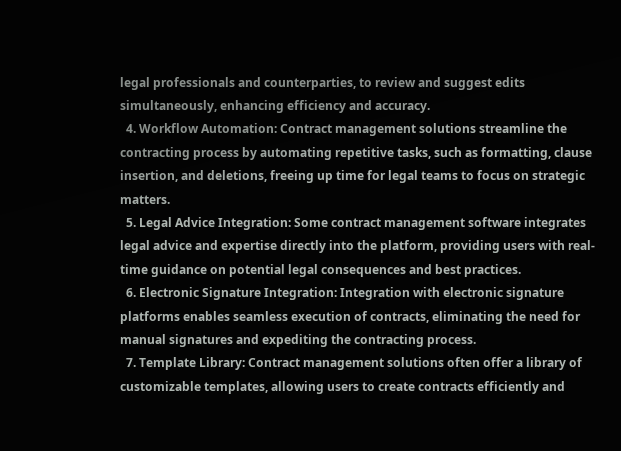legal professionals and counterparties, to review and suggest edits simultaneously, enhancing efficiency and accuracy.
  4. Workflow Automation: Contract management solutions streamline the contracting process by automating repetitive tasks, such as formatting, clause insertion, and deletions, freeing up time for legal teams to focus on strategic matters.
  5. Legal Advice Integration: Some contract management software integrates legal advice and expertise directly into the platform, providing users with real-time guidance on potential legal consequences and best practices.
  6. Electronic Signature Integration: Integration with electronic signature platforms enables seamless execution of contracts, eliminating the need for manual signatures and expediting the contracting process.
  7. Template Library: Contract management solutions often offer a library of customizable templates, allowing users to create contracts efficiently and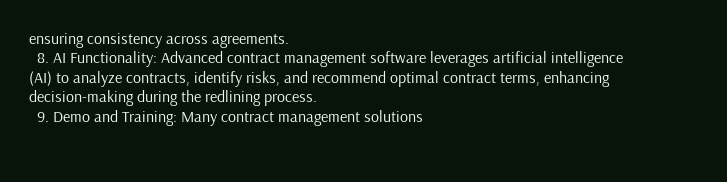ensuring consistency across agreements.
  8. AI Functionality: Advanced contract management software leverages artificial intelligence (AI) to analyze contracts, identify risks, and recommend optimal contract terms, enhancing decision-making during the redlining process.
  9. Demo and Training: Many contract management solutions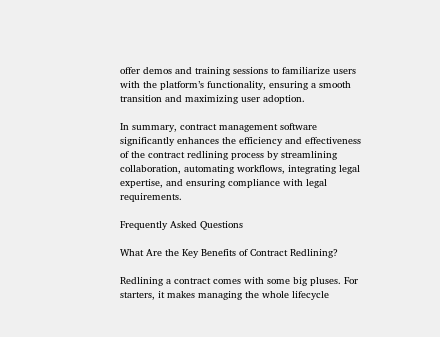offer demos and training sessions to familiarize users with the platform’s functionality, ensuring a smooth transition and maximizing user adoption.

In summary, contract management software significantly enhances the efficiency and effectiveness of the contract redlining process by streamlining collaboration, automating workflows, integrating legal expertise, and ensuring compliance with legal requirements.

Frequently Asked Questions

What Are the Key Benefits of Contract Redlining?

Redlining a contract comes with some big pluses. For starters, it makes managing the whole lifecycle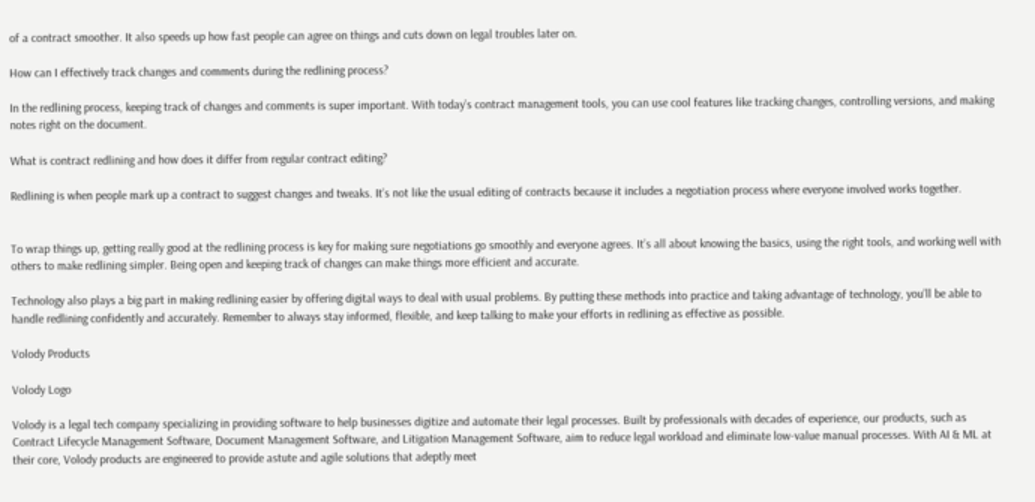of a contract smoother. It also speeds up how fast people can agree on things and cuts down on legal troubles later on.

How can I effectively track changes and comments during the redlining process?

In the redlining process, keeping track of changes and comments is super important. With today’s contract management tools, you can use cool features like tracking changes, controlling versions, and making notes right on the document.

What is contract redlining and how does it differ from regular contract editing?

Redlining is when people mark up a contract to suggest changes and tweaks. It’s not like the usual editing of contracts because it includes a negotiation process where everyone involved works together.


To wrap things up, getting really good at the redlining process is key for making sure negotiations go smoothly and everyone agrees. It’s all about knowing the basics, using the right tools, and working well with others to make redlining simpler. Being open and keeping track of changes can make things more efficient and accurate.

Technology also plays a big part in making redlining easier by offering digital ways to deal with usual problems. By putting these methods into practice and taking advantage of technology, you’ll be able to handle redlining confidently and accurately. Remember to always stay informed, flexible, and keep talking to make your efforts in redlining as effective as possible.

Volody Products

Volody Logo

Volody is a legal tech company specializing in providing software to help businesses digitize and automate their legal processes. Built by professionals with decades of experience, our products, such as Contract Lifecycle Management Software, Document Management Software, and Litigation Management Software, aim to reduce legal workload and eliminate low-value manual processes. With AI & ML at their core, Volody products are engineered to provide astute and agile solutions that adeptly meet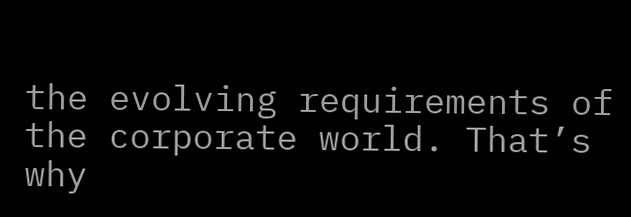the evolving requirements of the corporate world. That’s why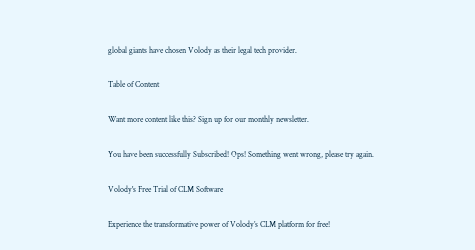global giants have chosen Volody as their legal tech provider.

Table of Content

Want more content like this? Sign up for our monthly newsletter.

You have been successfully Subscribed! Ops! Something went wrong, please try again.

Volody's Free Trial of CLM Software

Experience the transformative power of Volody’s CLM platform for free!